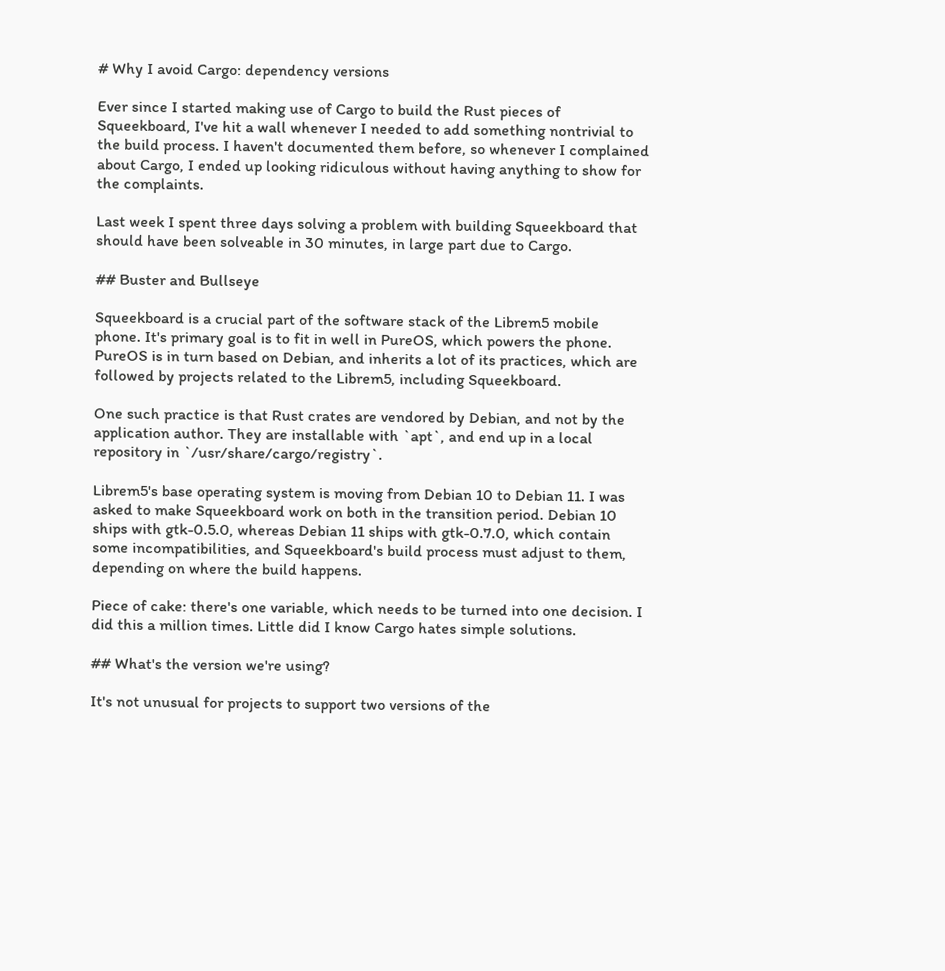# Why I avoid Cargo: dependency versions

Ever since I started making use of Cargo to build the Rust pieces of Squeekboard, I've hit a wall whenever I needed to add something nontrivial to the build process. I haven't documented them before, so whenever I complained about Cargo, I ended up looking ridiculous without having anything to show for the complaints.

Last week I spent three days solving a problem with building Squeekboard that should have been solveable in 30 minutes, in large part due to Cargo.

## Buster and Bullseye

Squeekboard is a crucial part of the software stack of the Librem5 mobile phone. It's primary goal is to fit in well in PureOS, which powers the phone. PureOS is in turn based on Debian, and inherits a lot of its practices, which are followed by projects related to the Librem5, including Squeekboard.

One such practice is that Rust crates are vendored by Debian, and not by the application author. They are installable with `apt`, and end up in a local repository in `/usr/share/cargo/registry`.

Librem5's base operating system is moving from Debian 10 to Debian 11. I was asked to make Squeekboard work on both in the transition period. Debian 10 ships with gtk-0.5.0, whereas Debian 11 ships with gtk-0.7.0, which contain some incompatibilities, and Squeekboard's build process must adjust to them, depending on where the build happens.

Piece of cake: there's one variable, which needs to be turned into one decision. I did this a million times. Little did I know Cargo hates simple solutions.

## What's the version we're using?

It's not unusual for projects to support two versions of the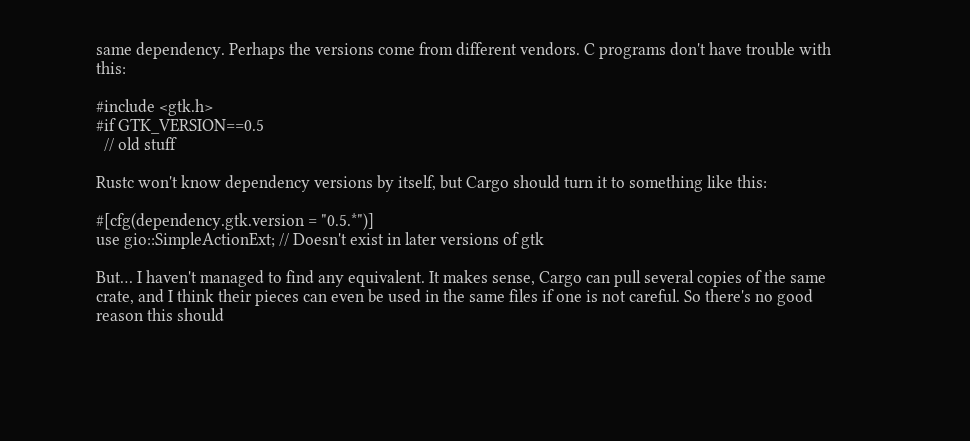same dependency. Perhaps the versions come from different vendors. C programs don't have trouble with this:

#include <gtk.h>
#if GTK_VERSION==0.5
  // old stuff

Rustc won't know dependency versions by itself, but Cargo should turn it to something like this:

#[cfg(dependency.gtk.version = "0.5.*")]
use gio::SimpleActionExt; // Doesn't exist in later versions of gtk

But… I haven't managed to find any equivalent. It makes sense, Cargo can pull several copies of the same crate, and I think their pieces can even be used in the same files if one is not careful. So there's no good reason this should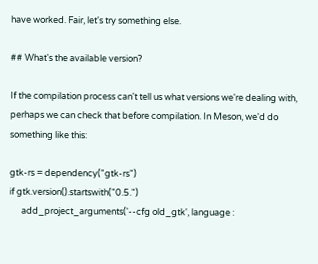have worked. Fair, let's try something else.

## What's the available version?

If the compilation process can't tell us what versions we're dealing with, perhaps we can check that before compilation. In Meson, we'd do something like this:

gtk-rs = dependency("gtk-rs")
if gtk.version().startswith("0.5.")
      add_project_arguments('--cfg old_gtk', language :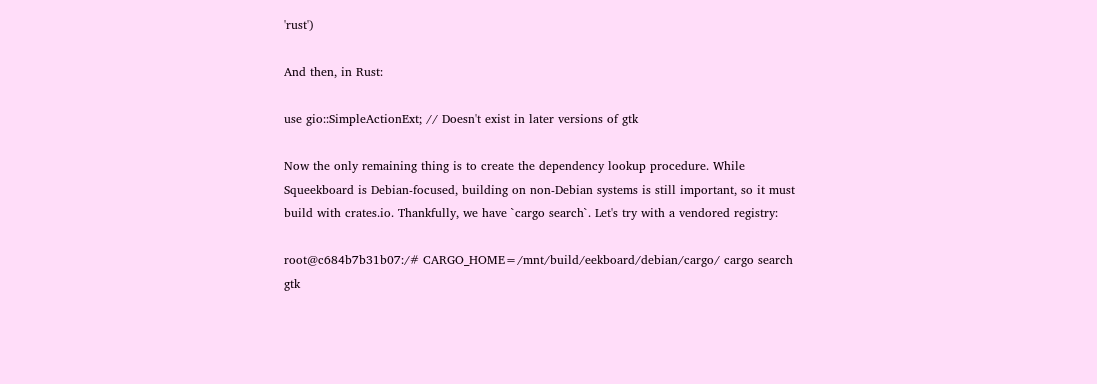'rust')

And then, in Rust:

use gio::SimpleActionExt; // Doesn't exist in later versions of gtk

Now the only remaining thing is to create the dependency lookup procedure. While Squeekboard is Debian-focused, building on non-Debian systems is still important, so it must build with crates.io. Thankfully, we have `cargo search`. Let's try with a vendored registry:

root@c684b7b31b07:/# CARGO_HOME=/mnt/build/eekboard/debian/cargo/ cargo search gtk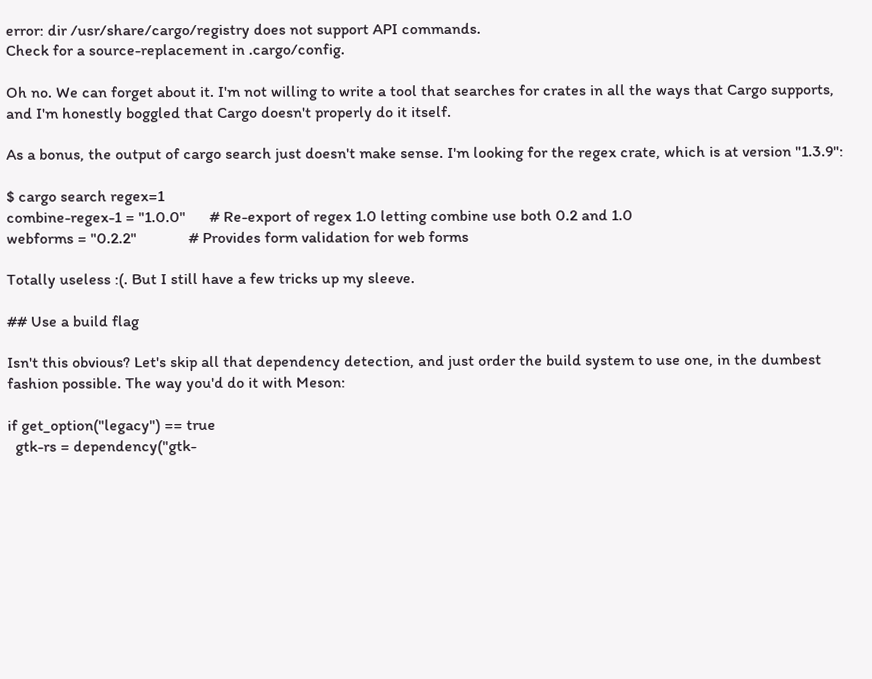error: dir /usr/share/cargo/registry does not support API commands.
Check for a source-replacement in .cargo/config.

Oh no. We can forget about it. I'm not willing to write a tool that searches for crates in all the ways that Cargo supports, and I'm honestly boggled that Cargo doesn't properly do it itself.

As a bonus, the output of cargo search just doesn't make sense. I'm looking for the regex crate, which is at version "1.3.9":

$ cargo search regex=1
combine-regex-1 = "1.0.0"      # Re-export of regex 1.0 letting combine use both 0.2 and 1.0
webforms = "0.2.2"             # Provides form validation for web forms

Totally useless :(. But I still have a few tricks up my sleeve.

## Use a build flag

Isn't this obvious? Let's skip all that dependency detection, and just order the build system to use one, in the dumbest fashion possible. The way you'd do it with Meson:

if get_option("legacy") == true
  gtk-rs = dependency("gtk-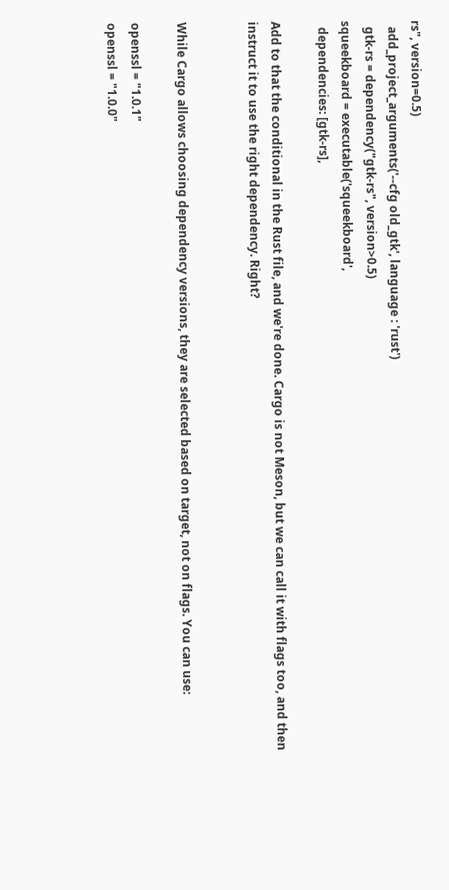rs", version=0.5)
  add_project_arguments('--cfg old_gtk', language : 'rust')
  gtk-rs = dependency("gtk-rs", version>0.5)
squeekboard = executable('squeekboard',
  dependencies: [gtk-rs],

Add to that the conditional in the Rust file, and we're done. Cargo is not Meson, but we can call it with flags too, and then instruct it to use the right dependency. Right?


While Cargo allows choosing dependency versions, they are selected based on target, not on flags. You can use:

openssl = "1.0.1"
openssl = "1.0.0"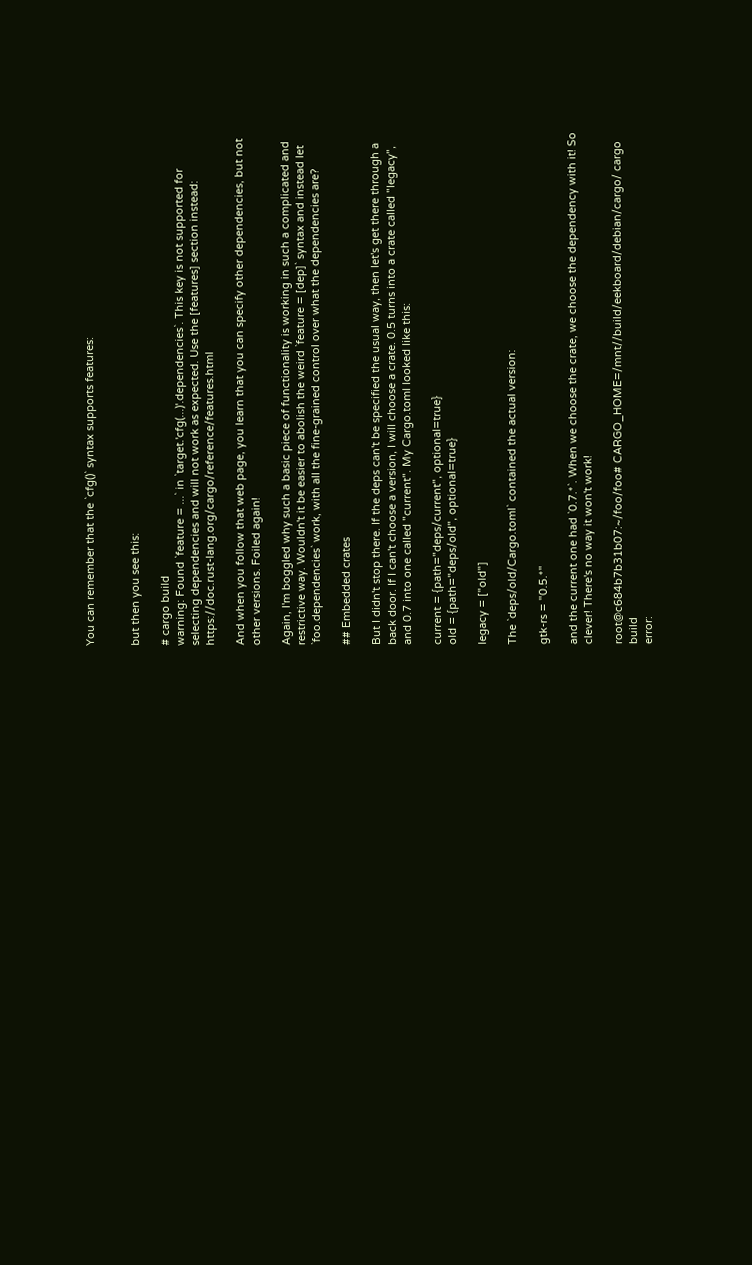You can remember that the `cfg()` syntax supports features:


but then you see this:

# cargo build
warning: Found `feature = ...` in `target.'cfg(...)'.dependencies`. This key is not supported for selecting dependencies and will not work as expected. Use the [features] section instead: https://doc.rust-lang.org/cargo/reference/features.html

And when you follow that web page, you learn that you can specify other dependencies, but not other versions. Foiled again!

Again, I'm boggled why such a basic piece of functionality is working in such a complicated and restrictive way. Wouldn't it be easier to abolish the weird `feature = [dep]` syntax and instead let `foo.dependencies` work, with all the fine-grained control over what the dependencies are?

## Embedded crates

But I didn't stop there. If the deps can't be specified the usual way, then let's get there through a back door. If I can't choose a version, I will choose a crate. 0.5 turns into a crate called "legacy", and 0.7 into one called "current". My Cargo.toml looked like this:

current = {path="deps/current", optional=true}
old = {path="deps/old", optional=true}

legacy = ["old"]

The `deps/old/Cargo.toml` contained the actual version:

gtk-rs = "0.5.*"

and the current one had `0.7.*`. When we choose the crate, we choose the dependency with it! So clever! There's no way it won't work!

root@c684b7b31b07:~/foo/foo# CARGO_HOME=/mnt//build/eekboard/debian/cargo/ cargo build
error: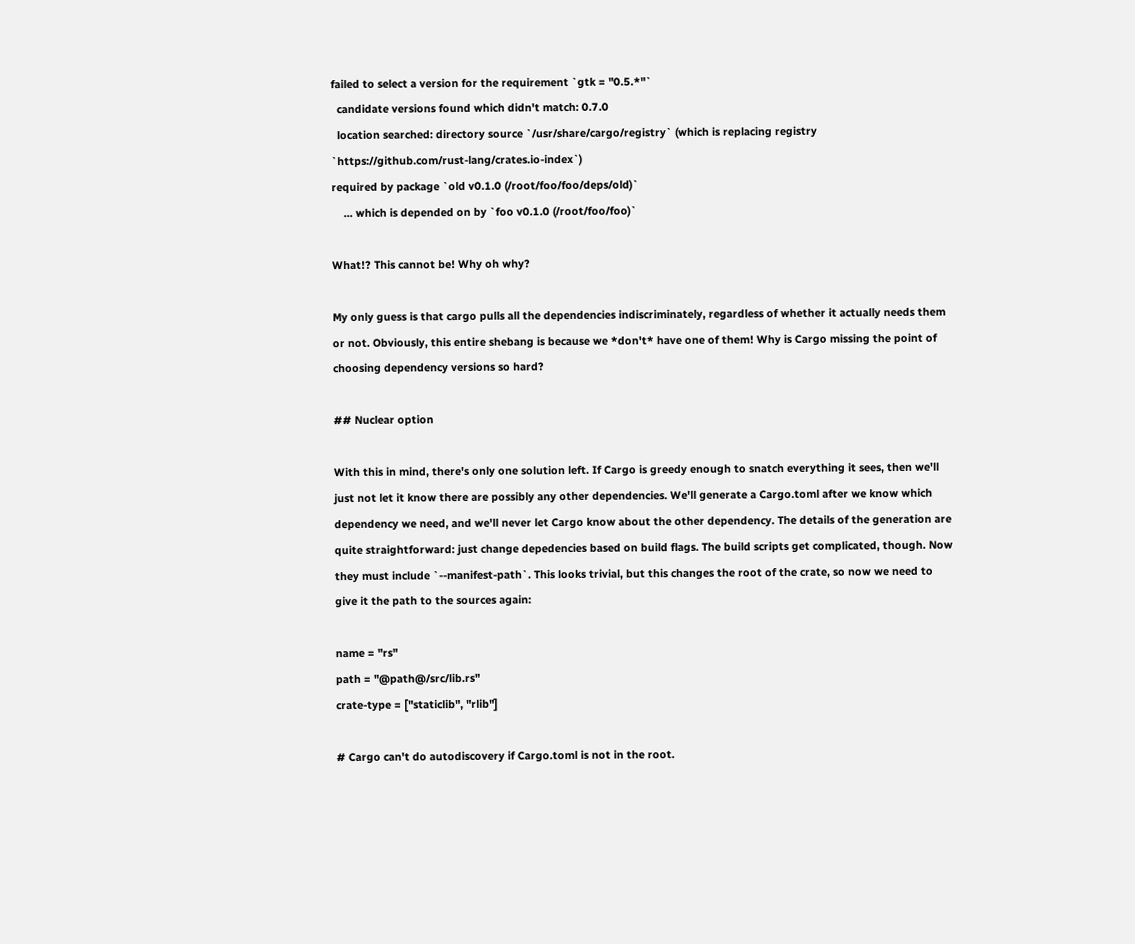failed to select a version for the requirement `gtk = "0.5.*"`
  candidate versions found which didn't match: 0.7.0
  location searched: directory source `/usr/share/cargo/registry` (which is replacing registry `https://github.com/rust-lang/crates.io-index`)
required by package `old v0.1.0 (/root/foo/foo/deps/old)`
    ... which is depended on by `foo v0.1.0 (/root/foo/foo)`

What!? This cannot be! Why oh why?

My only guess is that cargo pulls all the dependencies indiscriminately, regardless of whether it actually needs them or not. Obviously, this entire shebang is because we *don't* have one of them! Why is Cargo missing the point of choosing dependency versions so hard?

## Nuclear option

With this in mind, there's only one solution left. If Cargo is greedy enough to snatch everything it sees, then we'll just not let it know there are possibly any other dependencies. We'll generate a Cargo.toml after we know which dependency we need, and we'll never let Cargo know about the other dependency. The details of the generation are quite straightforward: just change depedencies based on build flags. The build scripts get complicated, though. Now they must include `--manifest-path`. This looks trivial, but this changes the root of the crate, so now we need to give it the path to the sources again:

name = "rs"
path = "@path@/src/lib.rs"
crate-type = ["staticlib", "rlib"]

# Cargo can't do autodiscovery if Cargo.toml is not in the root.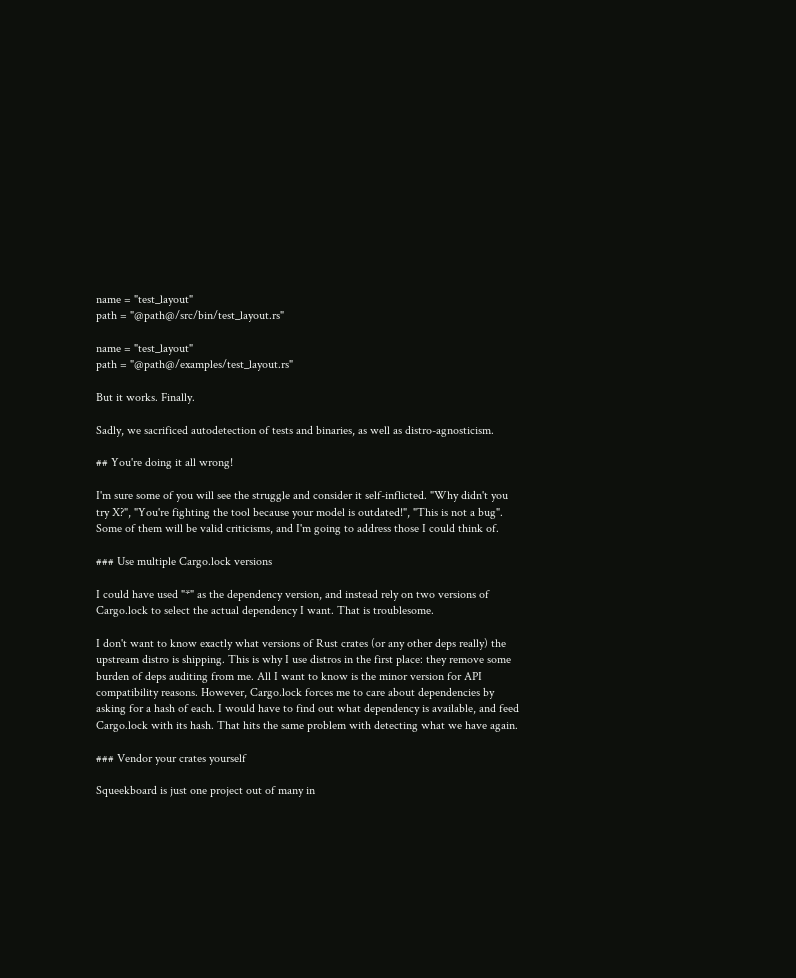name = "test_layout"
path = "@path@/src/bin/test_layout.rs"

name = "test_layout"
path = "@path@/examples/test_layout.rs"

But it works. Finally.

Sadly, we sacrificed autodetection of tests and binaries, as well as distro-agnosticism.

## You're doing it all wrong!

I'm sure some of you will see the struggle and consider it self-inflicted. "Why didn't you try X?", "You're fighting the tool because your model is outdated!", "This is not a bug". Some of them will be valid criticisms, and I'm going to address those I could think of.

### Use multiple Cargo.lock versions

I could have used "*" as the dependency version, and instead rely on two versions of Cargo.lock to select the actual dependency I want. That is troublesome.

I don't want to know exactly what versions of Rust crates (or any other deps really) the upstream distro is shipping. This is why I use distros in the first place: they remove some burden of deps auditing from me. All I want to know is the minor version for API compatibility reasons. However, Cargo.lock forces me to care about dependencies by asking for a hash of each. I would have to find out what dependency is available, and feed Cargo.lock with its hash. That hits the same problem with detecting what we have again.

### Vendor your crates yourself

Squeekboard is just one project out of many in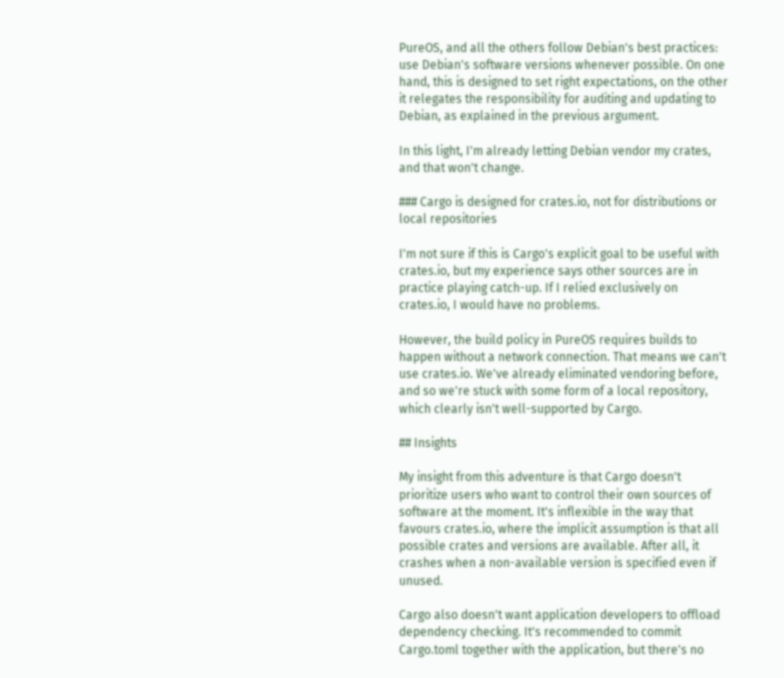PureOS, and all the others follow Debian's best practices: use Debian's software versions whenever possible. On one hand, this is designed to set right expectations, on the other it relegates the responsibility for auditing and updating to Debian, as explained in the previous argument.

In this light, I'm already letting Debian vendor my crates, and that won't change.

### Cargo is designed for crates.io, not for distributions or local repositories

I'm not sure if this is Cargo's explicit goal to be useful with crates.io, but my experience says other sources are in practice playing catch-up. If I relied exclusively on crates.io, I would have no problems.

However, the build policy in PureOS requires builds to happen without a network connection. That means we can't use crates.io. We've already eliminated vendoring before, and so we're stuck with some form of a local repository, which clearly isn't well-supported by Cargo.

## Insights

My insight from this adventure is that Cargo doesn't prioritize users who want to control their own sources of software at the moment. It's inflexible in the way that favours crates.io, where the implicit assumption is that all possible crates and versions are available. After all, it crashes when a non-available version is specified even if unused.

Cargo also doesn't want application developers to offload dependency checking. It's recommended to commit Cargo.toml together with the application, but there's no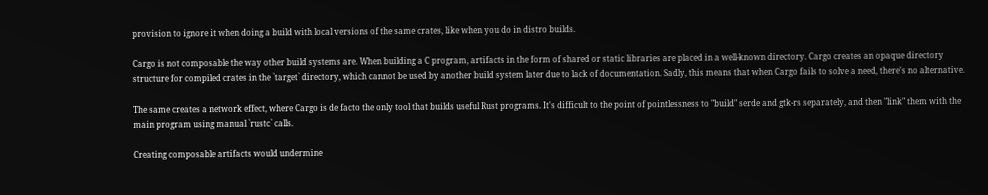provision to ignore it when doing a build with local versions of the same crates, like when you do in distro builds.

Cargo is not composable the way other build systems are. When building a C program, artifacts in the form of shared or static libraries are placed in a well-known directory. Cargo creates an opaque directory structure for compiled crates in the `target` directory, which cannot be used by another build system later due to lack of documentation. Sadly, this means that when Cargo fails to solve a need, there's no alternative.

The same creates a network effect, where Cargo is de facto the only tool that builds useful Rust programs. It's difficult to the point of pointlessness to "build" serde and gtk-rs separately, and then "link" them with the main program using manual `rustc` calls.

Creating composable artifacts would undermine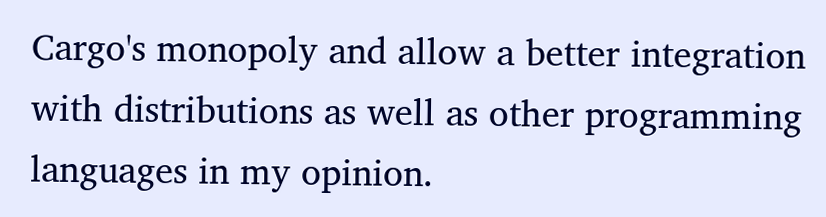Cargo's monopoly and allow a better integration with distributions as well as other programming languages in my opinion.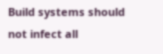Build systems should not infect all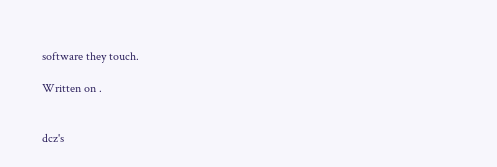software they touch.

Written on .


dcz's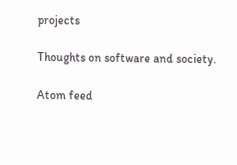projects

Thoughts on software and society.

Atom feed